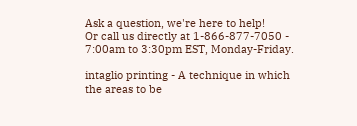Ask a question, we're here to help!
Or call us directly at 1-866-877-7050 - 7:00am to 3:30pm EST, Monday-Friday.

intaglio printing - A technique in which the areas to be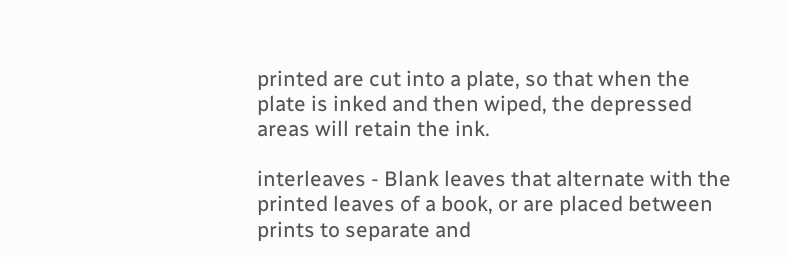printed are cut into a plate, so that when the plate is inked and then wiped, the depressed areas will retain the ink.

interleaves - Blank leaves that alternate with the printed leaves of a book, or are placed between prints to separate and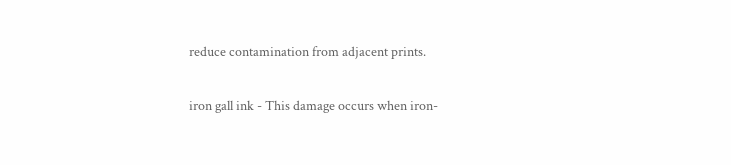reduce contamination from adjacent prints.

iron gall ink - This damage occurs when iron-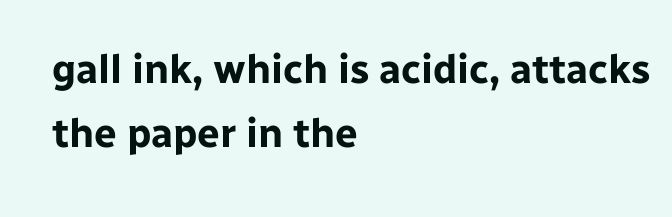gall ink, which is acidic, attacks the paper in the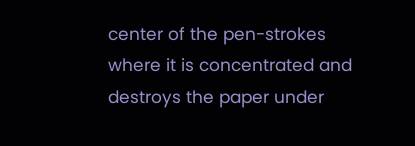center of the pen-strokes where it is concentrated and destroys the paper under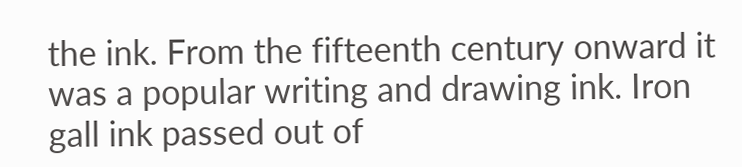the ink. From the fifteenth century onward it was a popular writing and drawing ink. Iron gall ink passed out of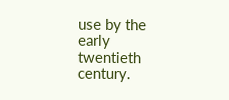use by the early twentieth century.